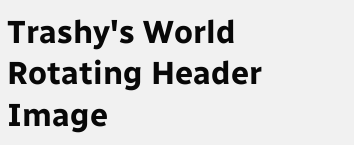Trashy's World Rotating Header Image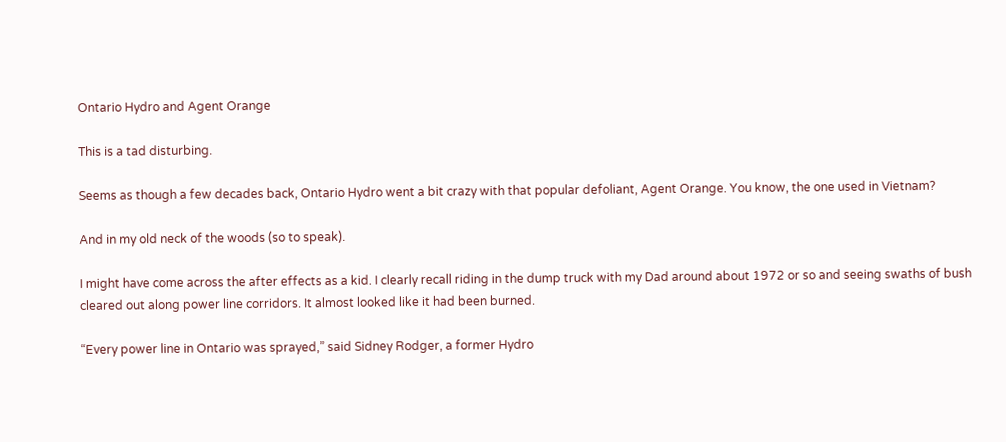Ontario Hydro and Agent Orange

This is a tad disturbing.

Seems as though a few decades back, Ontario Hydro went a bit crazy with that popular defoliant, Agent Orange. You know, the one used in Vietnam?

And in my old neck of the woods (so to speak).

I might have come across the after effects as a kid. I clearly recall riding in the dump truck with my Dad around about 1972 or so and seeing swaths of bush cleared out along power line corridors. It almost looked like it had been burned.

“Every power line in Ontario was sprayed,” said Sidney Rodger, a former Hydro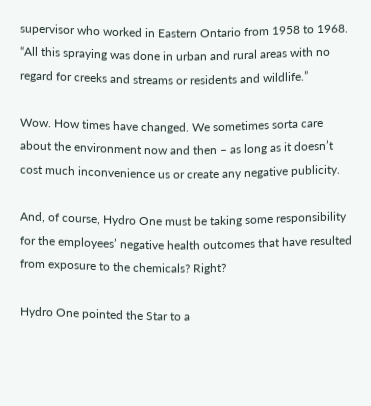supervisor who worked in Eastern Ontario from 1958 to 1968. “All this spraying was done in urban and rural areas with no regard for creeks and streams or residents and wildlife.”

Wow. How times have changed. We sometimes sorta care about the environment now and then – as long as it doesn’t cost much inconvenience us or create any negative publicity.

And, of course, Hydro One must be taking some responsibility for the employees’ negative health outcomes that have resulted from exposure to the chemicals? Right?

Hydro One pointed the Star to a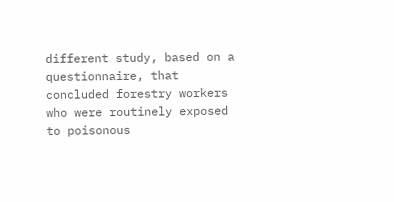different study, based on a questionnaire, that concluded forestry workers who were routinely exposed to poisonous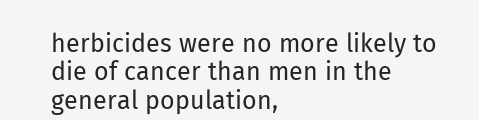herbicides were no more likely to die of cancer than men in the general population,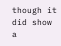though it did show a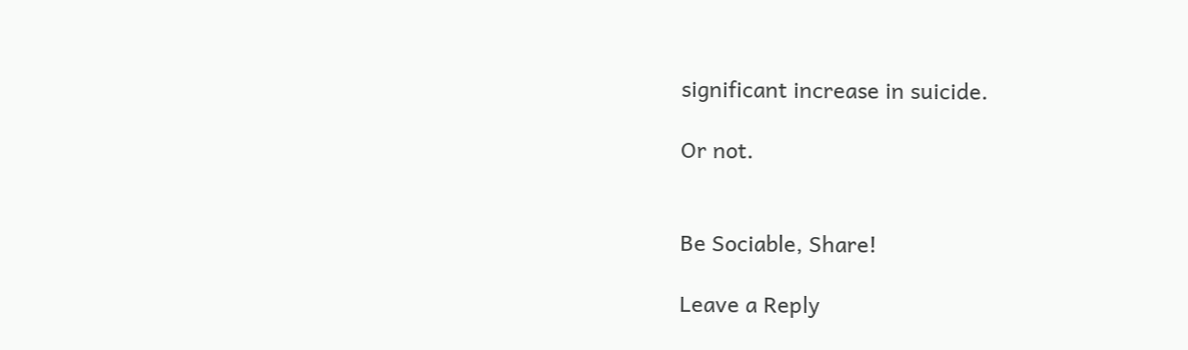significant increase in suicide.

Or not.


Be Sociable, Share!

Leave a Reply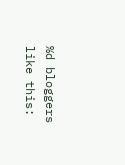%d bloggers like this: